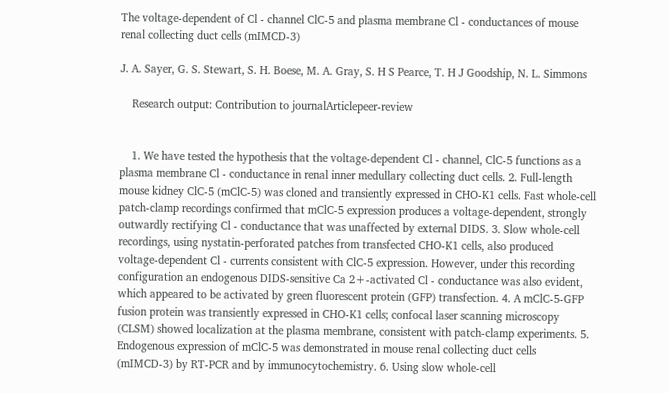The voltage-dependent of Cl - channel ClC-5 and plasma membrane Cl - conductances of mouse renal collecting duct cells (mIMCD-3)

J. A. Sayer, G. S. Stewart, S. H. Boese, M. A. Gray, S. H S Pearce, T. H J Goodship, N. L. Simmons

    Research output: Contribution to journalArticlepeer-review


    1. We have tested the hypothesis that the voltage-dependent Cl - channel, ClC-5 functions as a plasma membrane Cl - conductance in renal inner medullary collecting duct cells. 2. Full-length mouse kidney ClC-5 (mClC-5) was cloned and transiently expressed in CHO-K1 cells. Fast whole-cell patch-clamp recordings confirmed that mClC-5 expression produces a voltage-dependent, strongly outwardly rectifying Cl - conductance that was unaffected by external DIDS. 3. Slow whole-cell recordings, using nystatin-perforated patches from transfected CHO-K1 cells, also produced voltage-dependent Cl - currents consistent with ClC-5 expression. However, under this recording configuration an endogenous DIDS-sensitive Ca 2+-activated Cl - conductance was also evident, which appeared to be activated by green fluorescent protein (GFP) transfection. 4. A mClC-5-GFP fusion protein was transiently expressed in CHO-K1 cells; confocal laser scanning microscopy (CLSM) showed localization at the plasma membrane, consistent with patch-clamp experiments. 5. Endogenous expression of mClC-5 was demonstrated in mouse renal collecting duct cells (mIMCD-3) by RT-PCR and by immunocytochemistry. 6. Using slow whole-cell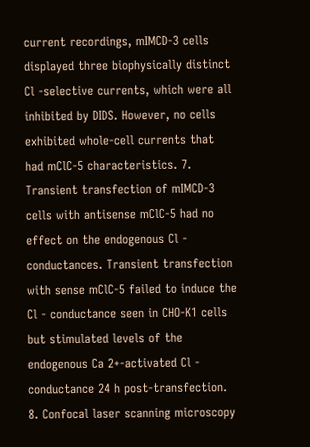current recordings, mIMCD-3 cells displayed three biophysically distinct Cl -selective currents, which were all inhibited by DIDS. However, no cells exhibited whole-cell currents that had mClC-5 characteristics. 7. Transient transfection of mIMCD-3 cells with antisense mClC-5 had no effect on the endogenous Cl - conductances. Transient transfection with sense mClC-5 failed to induce the Cl - conductance seen in CHO-K1 cells but stimulated levels of the endogenous Ca 2+-activated Cl - conductance 24 h post-transfection. 8. Confocal laser scanning microscopy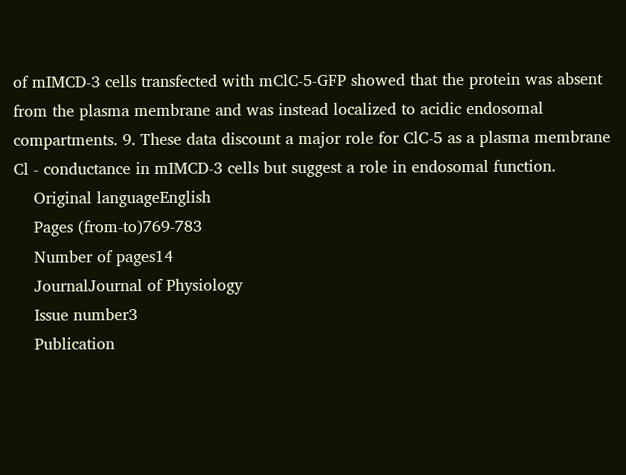of mIMCD-3 cells transfected with mClC-5-GFP showed that the protein was absent from the plasma membrane and was instead localized to acidic endosomal compartments. 9. These data discount a major role for ClC-5 as a plasma membrane Cl - conductance in mIMCD-3 cells but suggest a role in endosomal function.
    Original languageEnglish
    Pages (from-to)769-783
    Number of pages14
    JournalJournal of Physiology
    Issue number3
    Publication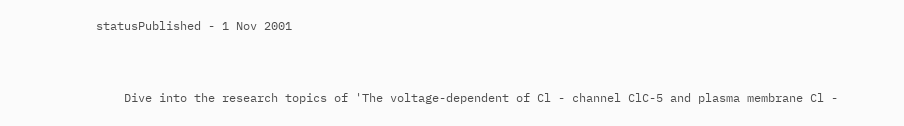statusPublished - 1 Nov 2001


    Dive into the research topics of 'The voltage-dependent of Cl - channel ClC-5 and plasma membrane Cl -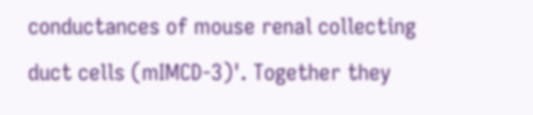conductances of mouse renal collecting duct cells (mIMCD-3)'. Together they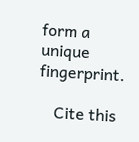form a unique fingerprint.

    Cite this